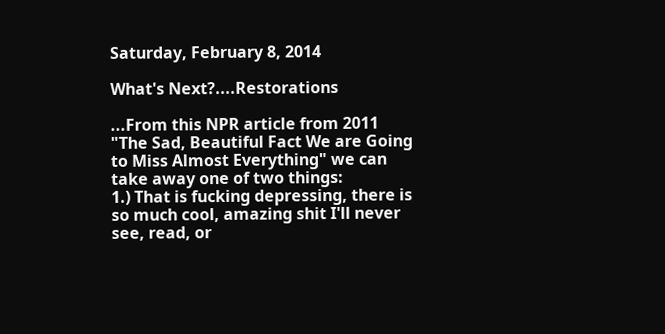Saturday, February 8, 2014

What's Next?....Restorations

...From this NPR article from 2011 "The Sad, Beautiful Fact We are Going to Miss Almost Everything" we can take away one of two things:
1.) That is fucking depressing, there is so much cool, amazing shit I'll never see, read, or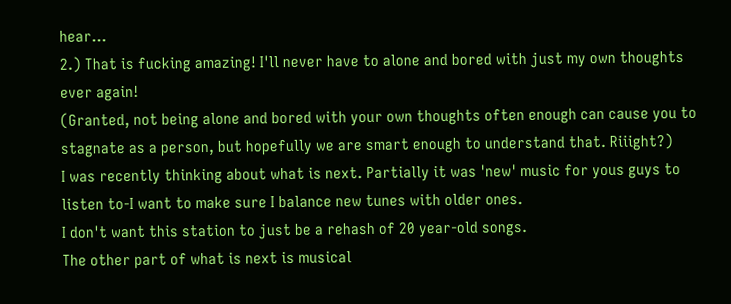hear...
2.) That is fucking amazing! I'll never have to alone and bored with just my own thoughts ever again!
(Granted, not being alone and bored with your own thoughts often enough can cause you to stagnate as a person, but hopefully we are smart enough to understand that. Riiight?)
I was recently thinking about what is next. Partially it was 'new' music for yous guys to listen to-I want to make sure I balance new tunes with older ones.
I don't want this station to just be a rehash of 20 year-old songs.
The other part of what is next is musical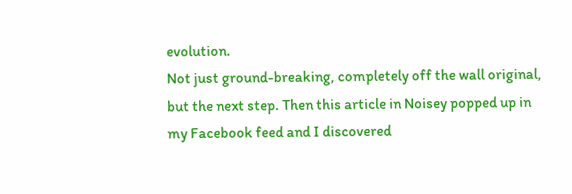evolution.
Not just ground-breaking, completely off the wall original, but the next step. Then this article in Noisey popped up in my Facebook feed and I discovered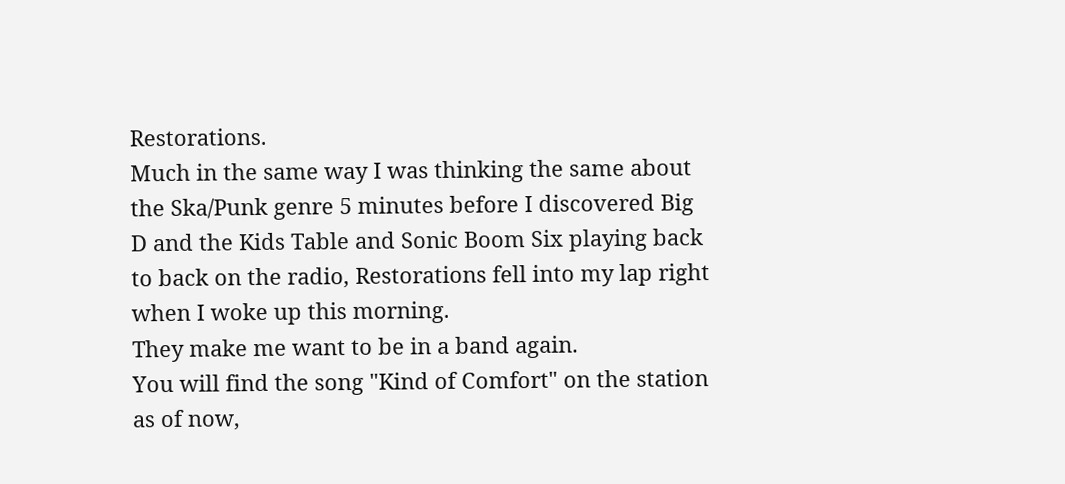Restorations.
Much in the same way I was thinking the same about the Ska/Punk genre 5 minutes before I discovered Big D and the Kids Table and Sonic Boom Six playing back to back on the radio, Restorations fell into my lap right when I woke up this morning.
They make me want to be in a band again.
You will find the song "Kind of Comfort" on the station as of now,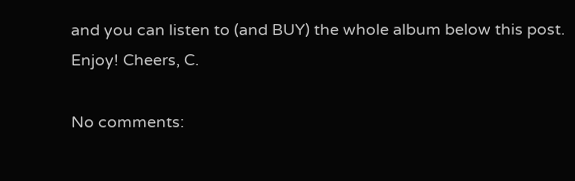and you can listen to (and BUY) the whole album below this post.
Enjoy! Cheers, C.

No comments: